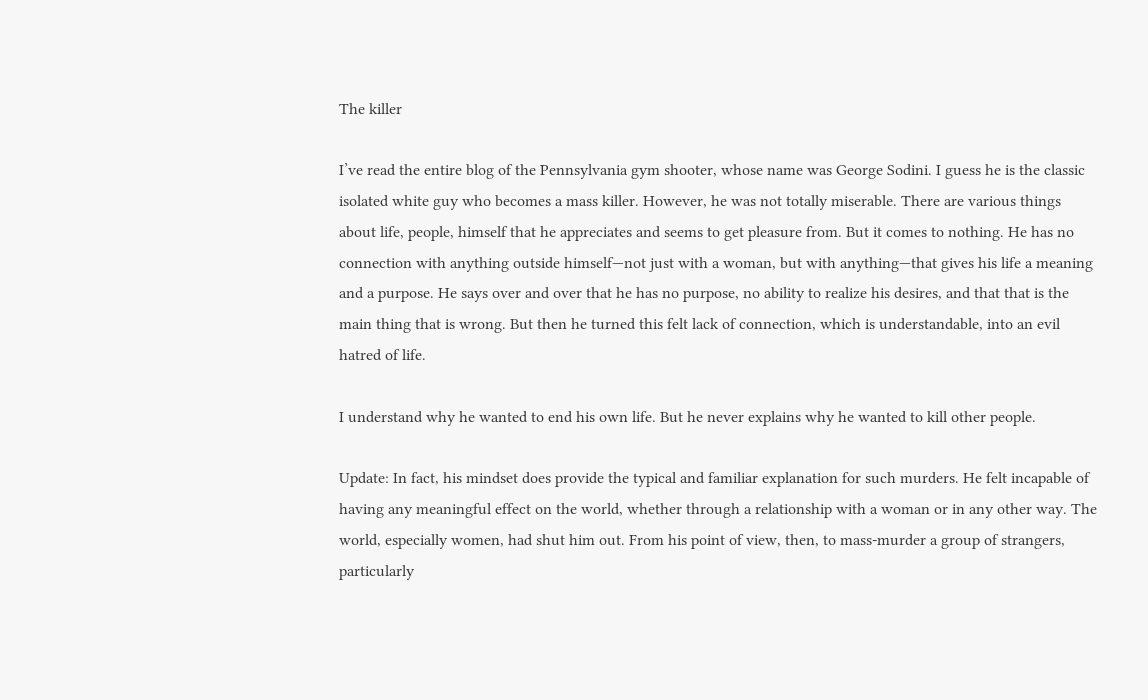The killer

I’ve read the entire blog of the Pennsylvania gym shooter, whose name was George Sodini. I guess he is the classic isolated white guy who becomes a mass killer. However, he was not totally miserable. There are various things about life, people, himself that he appreciates and seems to get pleasure from. But it comes to nothing. He has no connection with anything outside himself—not just with a woman, but with anything—that gives his life a meaning and a purpose. He says over and over that he has no purpose, no ability to realize his desires, and that that is the main thing that is wrong. But then he turned this felt lack of connection, which is understandable, into an evil hatred of life.

I understand why he wanted to end his own life. But he never explains why he wanted to kill other people.

Update: In fact, his mindset does provide the typical and familiar explanation for such murders. He felt incapable of having any meaningful effect on the world, whether through a relationship with a woman or in any other way. The world, especially women, had shut him out. From his point of view, then, to mass-murder a group of strangers, particularly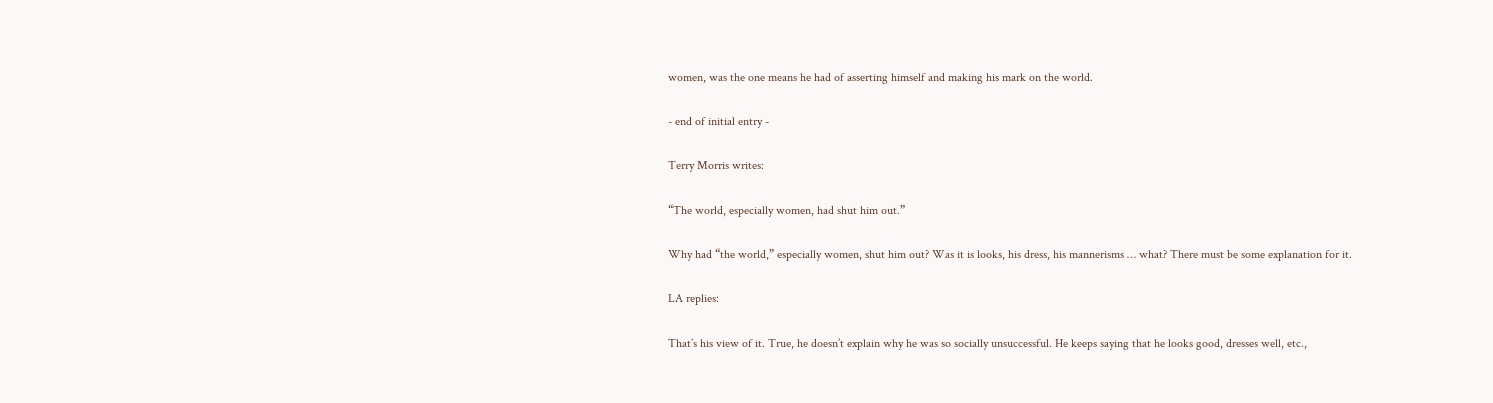women, was the one means he had of asserting himself and making his mark on the world.

- end of initial entry -

Terry Morris writes:

“The world, especially women, had shut him out.”

Why had “the world,” especially women, shut him out? Was it is looks, his dress, his mannerisms … what? There must be some explanation for it.

LA replies:

That’s his view of it. True, he doesn’t explain why he was so socially unsuccessful. He keeps saying that he looks good, dresses well, etc.,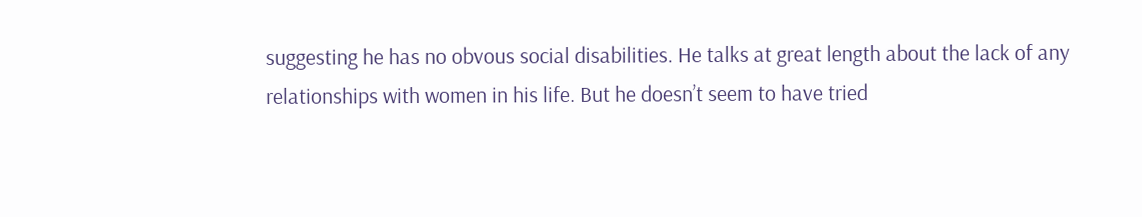suggesting he has no obvous social disabilities. He talks at great length about the lack of any relationships with women in his life. But he doesn’t seem to have tried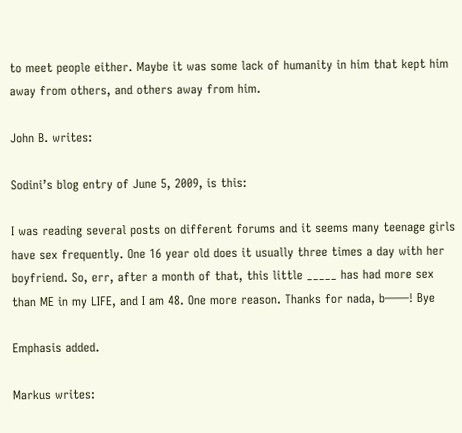to meet people either. Maybe it was some lack of humanity in him that kept him away from others, and others away from him.

John B. writes:

Sodini’s blog entry of June 5, 2009, is this:

I was reading several posts on different forums and it seems many teenage girls have sex frequently. One 16 year old does it usually three times a day with her boyfriend. So, err, after a month of that, this little _____ has had more sex than ME in my LIFE, and I am 48. One more reason. Thanks for nada, b——! Bye

Emphasis added.

Markus writes: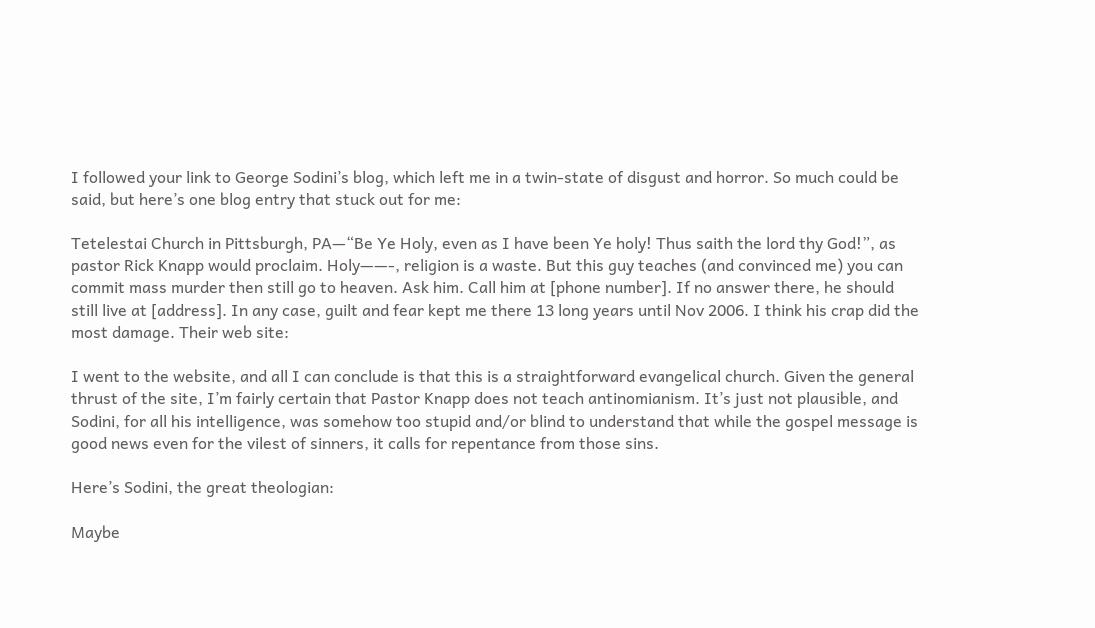I followed your link to George Sodini’s blog, which left me in a twin-state of disgust and horror. So much could be said, but here’s one blog entry that stuck out for me:

Tetelestai Church in Pittsburgh, PA—“Be Ye Holy, even as I have been Ye holy! Thus saith the lord thy God!”, as pastor Rick Knapp would proclaim. Holy——-, religion is a waste. But this guy teaches (and convinced me) you can commit mass murder then still go to heaven. Ask him. Call him at [phone number]. If no answer there, he should still live at [address]. In any case, guilt and fear kept me there 13 long years until Nov 2006. I think his crap did the most damage. Their web site:

I went to the website, and all I can conclude is that this is a straightforward evangelical church. Given the general thrust of the site, I’m fairly certain that Pastor Knapp does not teach antinomianism. It’s just not plausible, and Sodini, for all his intelligence, was somehow too stupid and/or blind to understand that while the gospel message is good news even for the vilest of sinners, it calls for repentance from those sins.

Here’s Sodini, the great theologian:

Maybe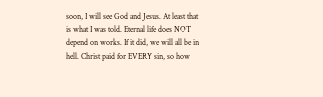soon, I will see God and Jesus. At least that is what I was told. Eternal life does NOT depend on works. If it did, we will all be in hell. Christ paid for EVERY sin, so how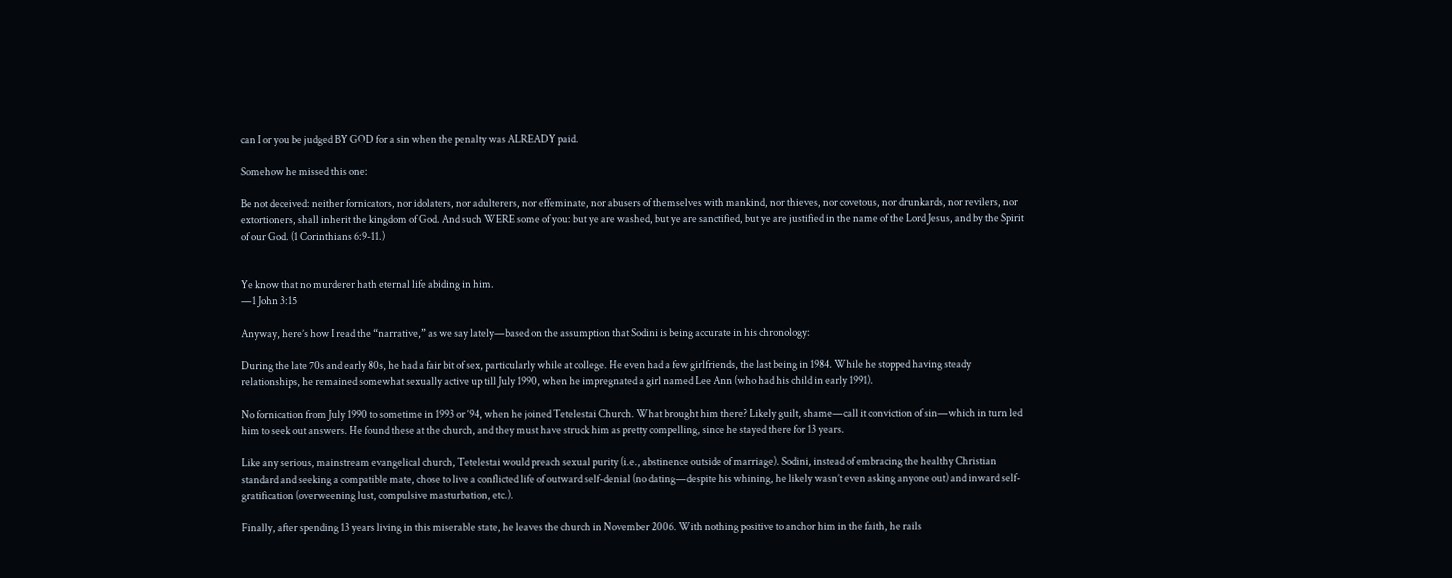can I or you be judged BY GOD for a sin when the penalty was ALREADY paid.

Somehow he missed this one:

Be not deceived: neither fornicators, nor idolaters, nor adulterers, nor effeminate, nor abusers of themselves with mankind, nor thieves, nor covetous, nor drunkards, nor revilers, nor extortioners, shall inherit the kingdom of God. And such WERE some of you: but ye are washed, but ye are sanctified, but ye are justified in the name of the Lord Jesus, and by the Spirit of our God. (1 Corinthians 6:9-11.)


Ye know that no murderer hath eternal life abiding in him.
—1 John 3:15

Anyway, here’s how I read the “narrative,” as we say lately—based on the assumption that Sodini is being accurate in his chronology:

During the late 70s and early 80s, he had a fair bit of sex, particularly while at college. He even had a few girlfriends, the last being in 1984. While he stopped having steady relationships, he remained somewhat sexually active up till July 1990, when he impregnated a girl named Lee Ann (who had his child in early 1991).

No fornication from July 1990 to sometime in 1993 or ‘94, when he joined Tetelestai Church. What brought him there? Likely guilt, shame—call it conviction of sin—which in turn led him to seek out answers. He found these at the church, and they must have struck him as pretty compelling, since he stayed there for 13 years.

Like any serious, mainstream evangelical church, Tetelestai would preach sexual purity (i.e., abstinence outside of marriage). Sodini, instead of embracing the healthy Christian standard and seeking a compatible mate, chose to live a conflicted life of outward self-denial (no dating—despite his whining, he likely wasn’t even asking anyone out) and inward self-gratification (overweening lust, compulsive masturbation, etc.).

Finally, after spending 13 years living in this miserable state, he leaves the church in November 2006. With nothing positive to anchor him in the faith, he rails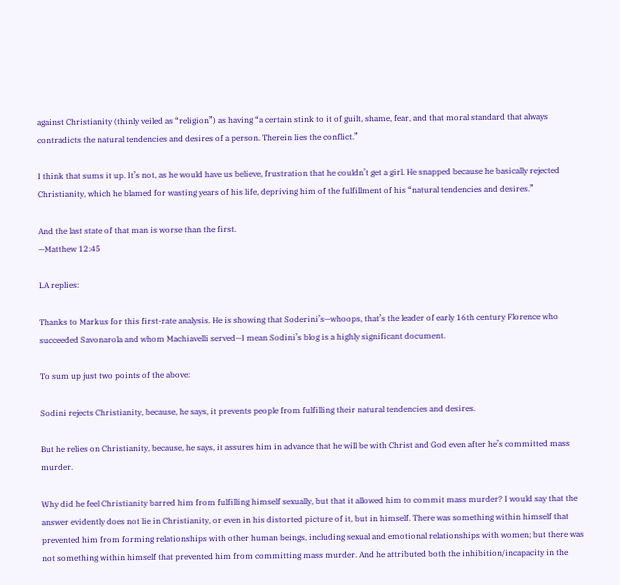against Christianity (thinly veiled as “religion”) as having “a certain stink to it of guilt, shame, fear, and that moral standard that always contradicts the natural tendencies and desires of a person. Therein lies the conflict.”

I think that sums it up. It’s not, as he would have us believe, frustration that he couldn’t get a girl. He snapped because he basically rejected Christianity, which he blamed for wasting years of his life, depriving him of the fulfillment of his “natural tendencies and desires.”

And the last state of that man is worse than the first.
—Matthew 12:45

LA replies:

Thanks to Markus for this first-rate analysis. He is showing that Soderini’s—whoops, that’s the leader of early 16th century Florence who succeeded Savonarola and whom Machiavelli served—I mean Sodini’s blog is a highly significant document.

To sum up just two points of the above:

Sodini rejects Christianity, because, he says, it prevents people from fulfilling their natural tendencies and desires.

But he relies on Christianity, because, he says, it assures him in advance that he will be with Christ and God even after he’s committed mass murder.

Why did he feel Christianity barred him from fulfilling himself sexually, but that it allowed him to commit mass murder? I would say that the answer evidently does not lie in Christianity, or even in his distorted picture of it, but in himself. There was something within himself that prevented him from forming relationships with other human beings, including sexual and emotional relationships with women; but there was not something within himself that prevented him from committing mass murder. And he attributed both the inhibition/incapacity in the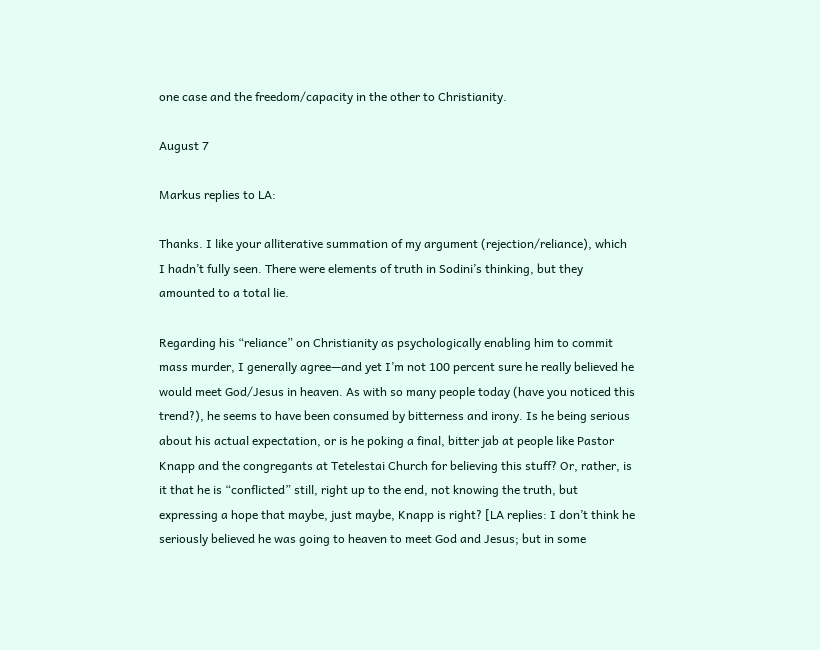one case and the freedom/capacity in the other to Christianity.

August 7

Markus replies to LA:

Thanks. I like your alliterative summation of my argument (rejection/reliance), which I hadn’t fully seen. There were elements of truth in Sodini’s thinking, but they amounted to a total lie.

Regarding his “reliance” on Christianity as psychologically enabling him to commit mass murder, I generally agree—and yet I’m not 100 percent sure he really believed he would meet God/Jesus in heaven. As with so many people today (have you noticed this trend?), he seems to have been consumed by bitterness and irony. Is he being serious about his actual expectation, or is he poking a final, bitter jab at people like Pastor Knapp and the congregants at Tetelestai Church for believing this stuff? Or, rather, is it that he is “conflicted” still, right up to the end, not knowing the truth, but expressing a hope that maybe, just maybe, Knapp is right? [LA replies: I don’t think he seriously believed he was going to heaven to meet God and Jesus; but in some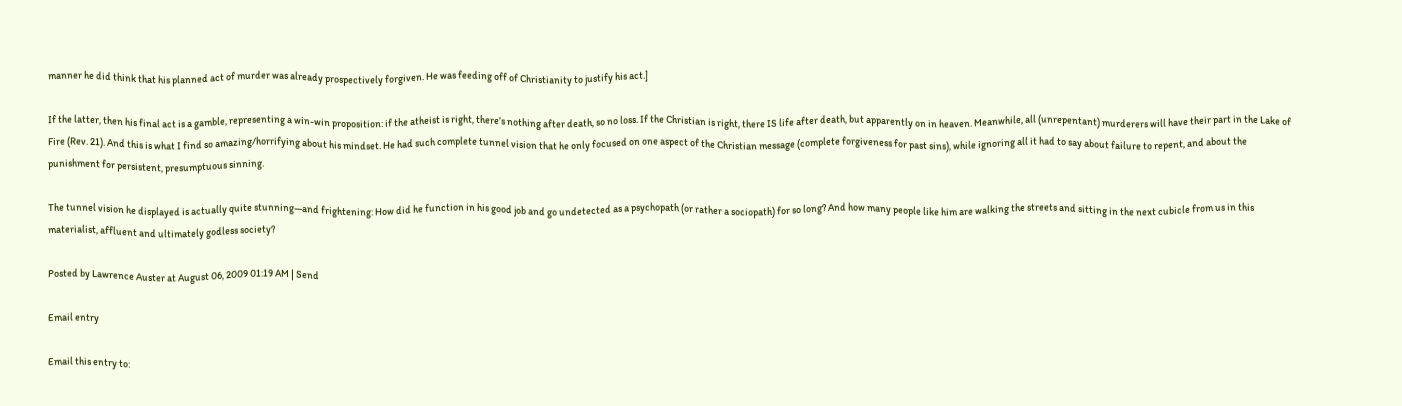manner he did think that his planned act of murder was already prospectively forgiven. He was feeding off of Christianity to justify his act.]

If the latter, then his final act is a gamble, representing a win-win proposition: if the atheist is right, there’s nothing after death, so no loss. If the Christian is right, there IS life after death, but apparently on in heaven. Meanwhile, all (unrepentant) murderers will have their part in the Lake of Fire (Rev. 21). And this is what I find so amazing/horrifying about his mindset. He had such complete tunnel vision that he only focused on one aspect of the Christian message (complete forgiveness for past sins), while ignoring all it had to say about failure to repent, and about the punishment for persistent, presumptuous sinning.

The tunnel vision he displayed is actually quite stunning—and frightening: How did he function in his good job and go undetected as a psychopath (or rather a sociopath) for so long? And how many people like him are walking the streets and sitting in the next cubicle from us in this materialist, affluent and ultimately godless society?

Posted by Lawrence Auster at August 06, 2009 01:19 AM | Send

Email entry

Email this entry to: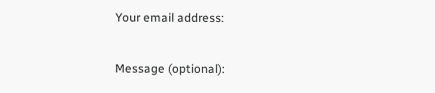Your email address:

Message (optional):